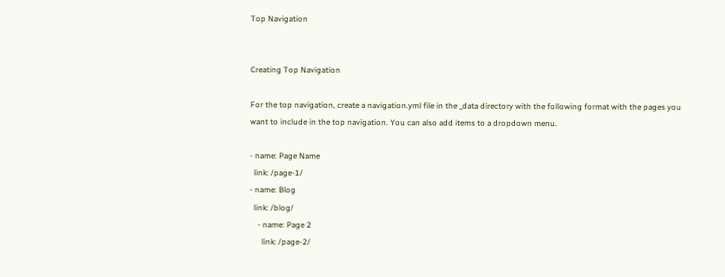Top Navigation


Creating Top Navigation

For the top navigation, create a navigation.yml file in the _data directory with the following format with the pages you want to include in the top navigation. You can also add items to a dropdown menu.

- name: Page Name
  link: /page-1/
- name: Blog
  link: /blog/
    - name: Page 2
      link: /page-2/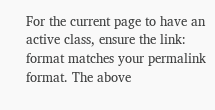For the current page to have an active class, ensure the link: format matches your permalink format. The above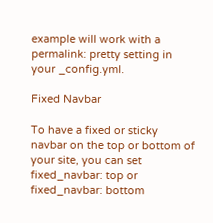example will work with a permalink: pretty setting in your _config.yml.

Fixed Navbar

To have a fixed or sticky navbar on the top or bottom of your site, you can set fixed_navbar: top or fixed_navbar: bottom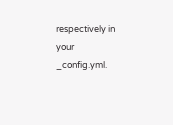respectively in your _config.yml.